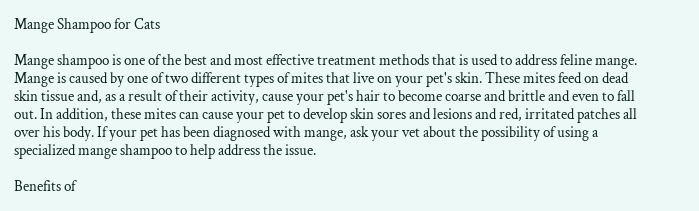Mange Shampoo for Cats

Mange shampoo is one of the best and most effective treatment methods that is used to address feline mange. Mange is caused by one of two different types of mites that live on your pet's skin. These mites feed on dead skin tissue and, as a result of their activity, cause your pet's hair to become coarse and brittle and even to fall out. In addition, these mites can cause your pet to develop skin sores and lesions and red, irritated patches all over his body. If your pet has been diagnosed with mange, ask your vet about the possibility of using a specialized mange shampoo to help address the issue.

Benefits of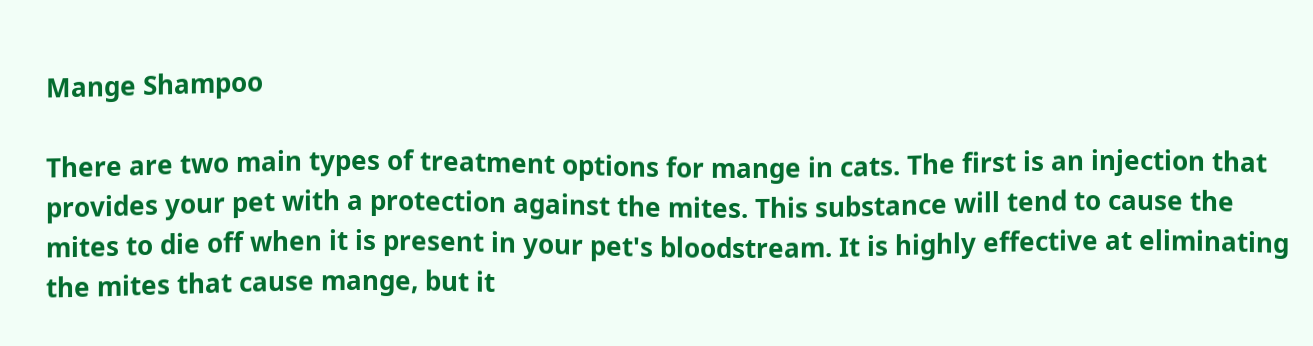Mange Shampoo

There are two main types of treatment options for mange in cats. The first is an injection that provides your pet with a protection against the mites. This substance will tend to cause the mites to die off when it is present in your pet's bloodstream. It is highly effective at eliminating the mites that cause mange, but it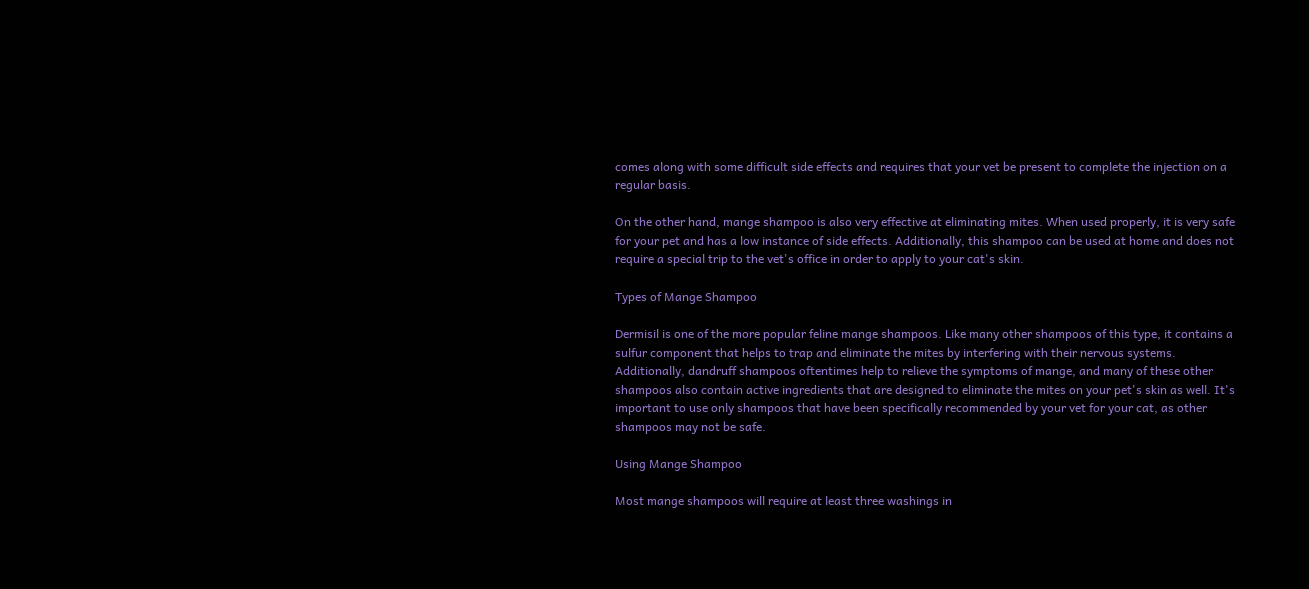comes along with some difficult side effects and requires that your vet be present to complete the injection on a regular basis.

On the other hand, mange shampoo is also very effective at eliminating mites. When used properly, it is very safe for your pet and has a low instance of side effects. Additionally, this shampoo can be used at home and does not require a special trip to the vet's office in order to apply to your cat's skin.

Types of Mange Shampoo

Dermisil is one of the more popular feline mange shampoos. Like many other shampoos of this type, it contains a sulfur component that helps to trap and eliminate the mites by interfering with their nervous systems. Additionally, dandruff shampoos oftentimes help to relieve the symptoms of mange, and many of these other shampoos also contain active ingredients that are designed to eliminate the mites on your pet's skin as well. It's important to use only shampoos that have been specifically recommended by your vet for your cat, as other shampoos may not be safe.

Using Mange Shampoo

Most mange shampoos will require at least three washings in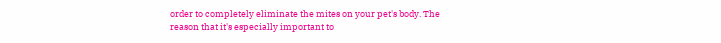order to completely eliminate the mites on your pet's body. The reason that it's especially important to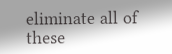eliminate all of these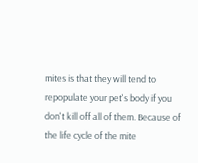mites is that they will tend to repopulate your pet's body if you don't kill off all of them. Because of the life cycle of the mite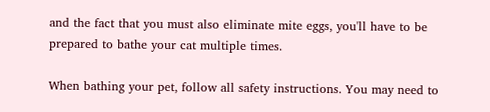and the fact that you must also eliminate mite eggs, you'll have to be prepared to bathe your cat multiple times.

When bathing your pet, follow all safety instructions. You may need to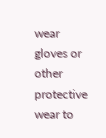wear gloves or other protective wear to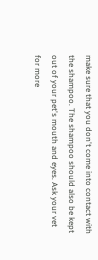make sure that you don't come into contact with the shampoo. The shampoo should also be kept out of your pet's mouth and eyes. Ask your vet for more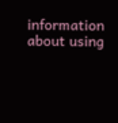information about using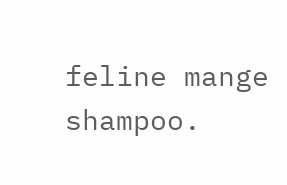feline mange shampoo.